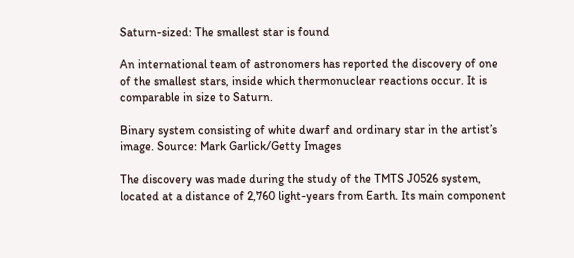Saturn-sized: The smallest star is found

An international team of astronomers has reported the discovery of one of the smallest stars, inside which thermonuclear reactions occur. It is comparable in size to Saturn.

Binary system consisting of white dwarf and ordinary star in the artist’s image. Source: Mark Garlick/Getty Images

The discovery was made during the study of the TMTS J0526 system, located at a distance of 2,760 light-years from Earth. Its main component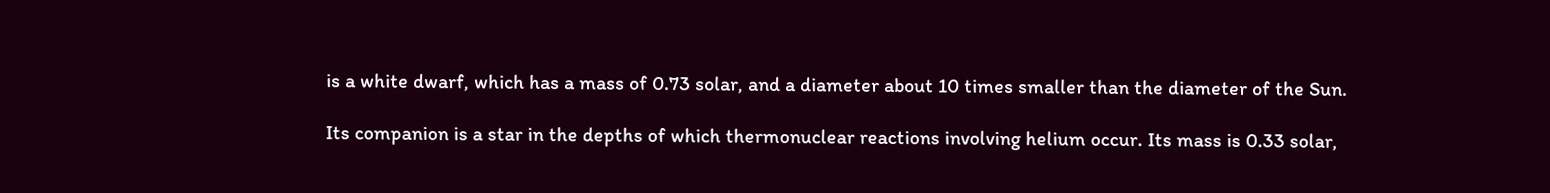is a white dwarf, which has a mass of 0.73 solar, and a diameter about 10 times smaller than the diameter of the Sun.

Its companion is a star in the depths of which thermonuclear reactions involving helium occur. Its mass is 0.33 solar,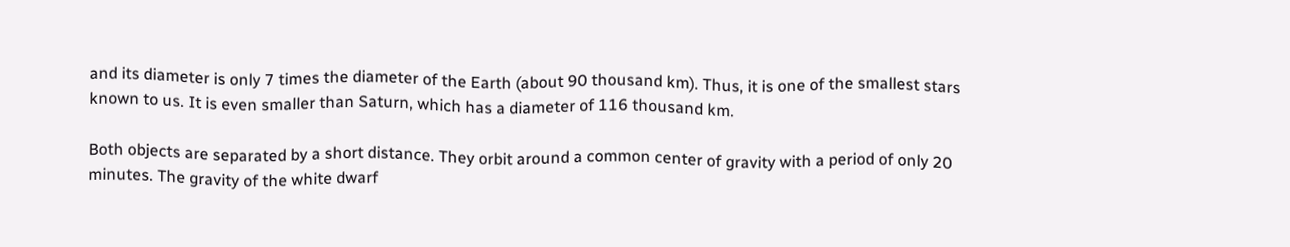and its diameter is only 7 times the diameter of the Earth (about 90 thousand km). Thus, it is one of the smallest stars known to us. It is even smaller than Saturn, which has a diameter of 116 thousand km.

Both objects are separated by a short distance. They orbit around a common center of gravity with a period of only 20 minutes. The gravity of the white dwarf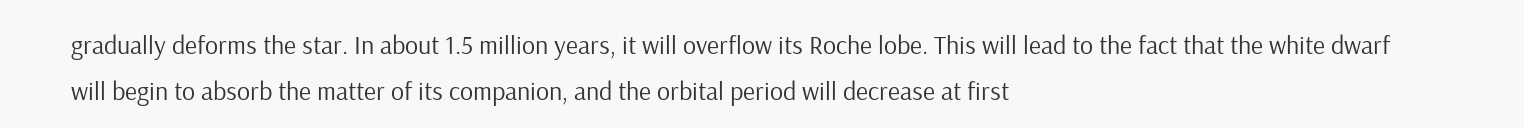gradually deforms the star. In about 1.5 million years, it will overflow its Roche lobe. This will lead to the fact that the white dwarf will begin to absorb the matter of its companion, and the orbital period will decrease at first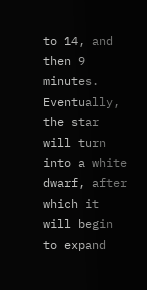to 14, and then 9 minutes. Eventually, the star will turn into a white dwarf, after which it will begin to expand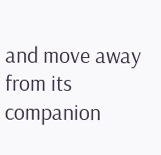and move away from its companion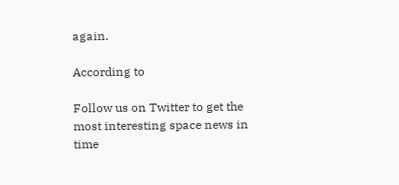again.

According to

Follow us on Twitter to get the most interesting space news in time